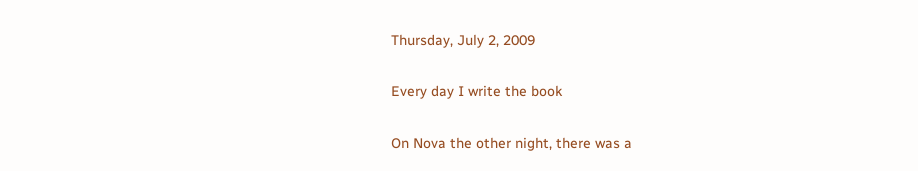Thursday, July 2, 2009

Every day I write the book

On Nova the other night, there was a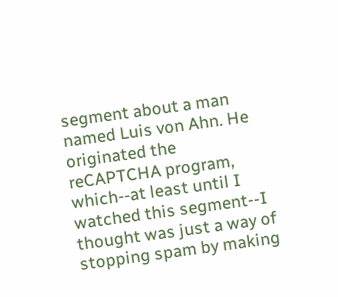segment about a man named Luis von Ahn. He originated the reCAPTCHA program, which--at least until I watched this segment--I thought was just a way of stopping spam by making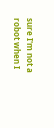sure I'm not a robot when I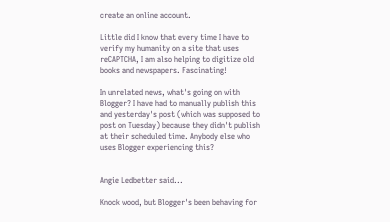create an online account.

Little did I know that every time I have to verify my humanity on a site that uses reCAPTCHA, I am also helping to digitize old books and newspapers. Fascinating!

In unrelated news, what's going on with Blogger? I have had to manually publish this and yesterday's post (which was supposed to post on Tuesday) because they didn't publish at their scheduled time. Anybody else who uses Blogger experiencing this?


Angie Ledbetter said...

Knock wood, but Blogger's been behaving for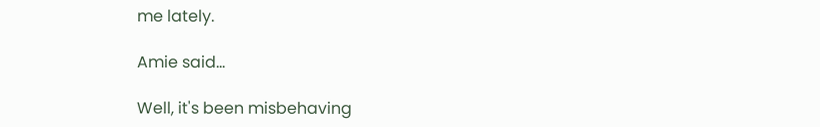me lately.

Amie said...

Well, it's been misbehaving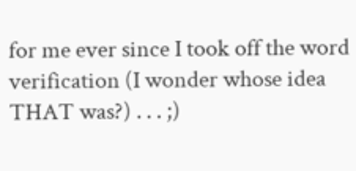for me ever since I took off the word verification (I wonder whose idea THAT was?) . . . ;)